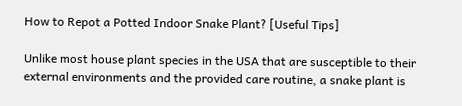How to Repot a Potted Indoor Snake Plant? [Useful Tips]

Unlike most house plant species in the USA that are susceptible to their external environments and the provided care routine, a snake plant is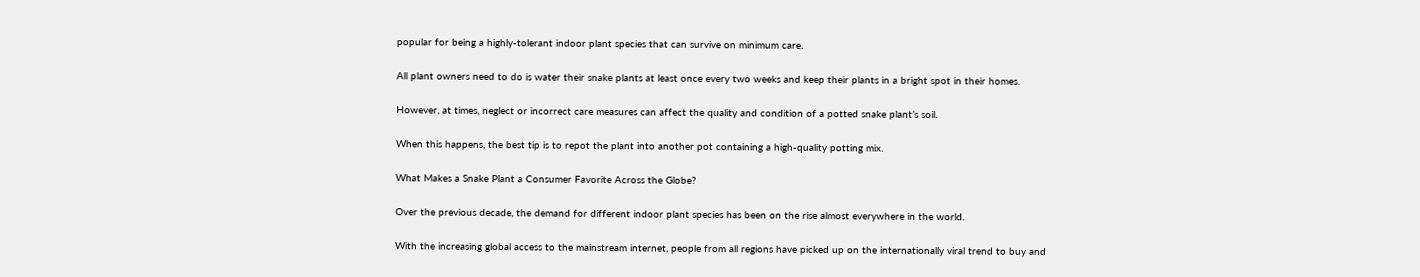popular for being a highly-tolerant indoor plant species that can survive on minimum care.

All plant owners need to do is water their snake plants at least once every two weeks and keep their plants in a bright spot in their homes.

However, at times, neglect or incorrect care measures can affect the quality and condition of a potted snake plant’s soil.

When this happens, the best tip is to repot the plant into another pot containing a high-quality potting mix.

What Makes a Snake Plant a Consumer Favorite Across the Globe?

Over the previous decade, the demand for different indoor plant species has been on the rise almost everywhere in the world.

With the increasing global access to the mainstream internet, people from all regions have picked up on the internationally viral trend to buy and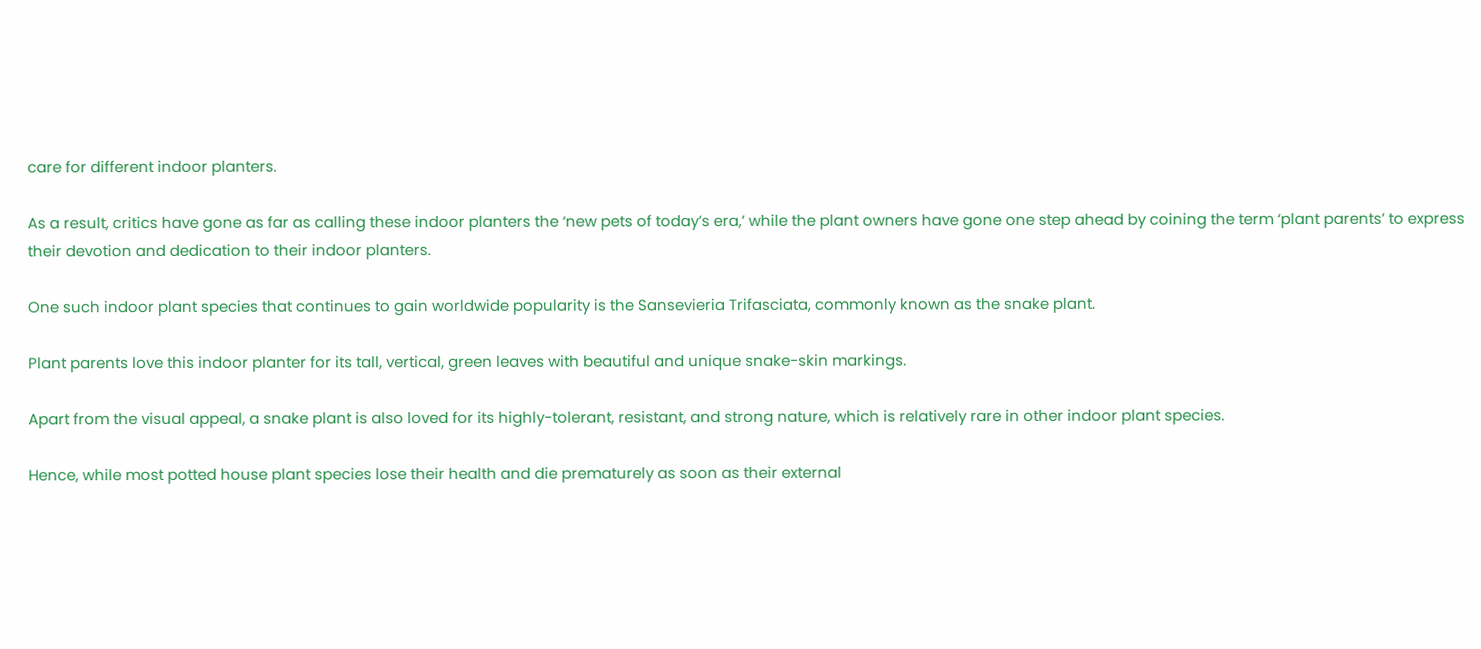care for different indoor planters.

As a result, critics have gone as far as calling these indoor planters the ‘new pets of today’s era,’ while the plant owners have gone one step ahead by coining the term ‘plant parents’ to express their devotion and dedication to their indoor planters.

One such indoor plant species that continues to gain worldwide popularity is the Sansevieria Trifasciata, commonly known as the snake plant.

Plant parents love this indoor planter for its tall, vertical, green leaves with beautiful and unique snake-skin markings.

Apart from the visual appeal, a snake plant is also loved for its highly-tolerant, resistant, and strong nature, which is relatively rare in other indoor plant species.

Hence, while most potted house plant species lose their health and die prematurely as soon as their external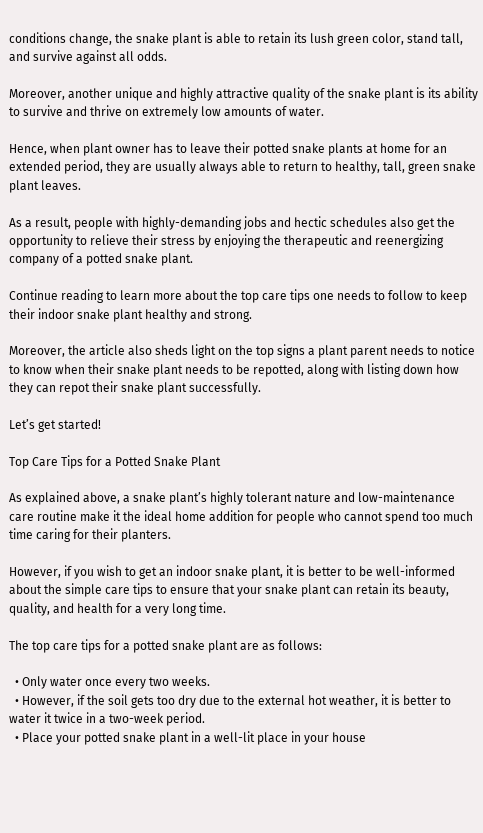conditions change, the snake plant is able to retain its lush green color, stand tall, and survive against all odds.

Moreover, another unique and highly attractive quality of the snake plant is its ability to survive and thrive on extremely low amounts of water.

Hence, when plant owner has to leave their potted snake plants at home for an extended period, they are usually always able to return to healthy, tall, green snake plant leaves.

As a result, people with highly-demanding jobs and hectic schedules also get the opportunity to relieve their stress by enjoying the therapeutic and reenergizing company of a potted snake plant.

Continue reading to learn more about the top care tips one needs to follow to keep their indoor snake plant healthy and strong.

Moreover, the article also sheds light on the top signs a plant parent needs to notice to know when their snake plant needs to be repotted, along with listing down how they can repot their snake plant successfully.

Let’s get started!

Top Care Tips for a Potted Snake Plant

As explained above, a snake plant’s highly tolerant nature and low-maintenance care routine make it the ideal home addition for people who cannot spend too much time caring for their planters.

However, if you wish to get an indoor snake plant, it is better to be well-informed about the simple care tips to ensure that your snake plant can retain its beauty, quality, and health for a very long time.

The top care tips for a potted snake plant are as follows:

  • Only water once every two weeks.
  • However, if the soil gets too dry due to the external hot weather, it is better to water it twice in a two-week period.
  • Place your potted snake plant in a well-lit place in your house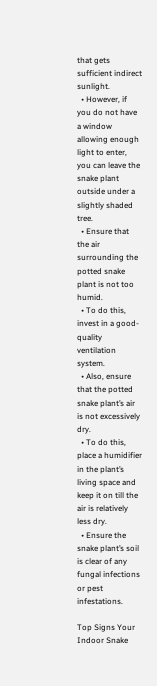that gets sufficient indirect sunlight.
  • However, if you do not have a window allowing enough light to enter, you can leave the snake plant outside under a slightly shaded tree.
  • Ensure that the air surrounding the potted snake plant is not too humid.
  • To do this, invest in a good-quality ventilation system.
  • Also, ensure that the potted snake plant’s air is not excessively dry.
  • To do this, place a humidifier in the plant’s living space and keep it on till the air is relatively less dry.
  • Ensure the snake plant’s soil is clear of any fungal infections or pest infestations.

Top Signs Your Indoor Snake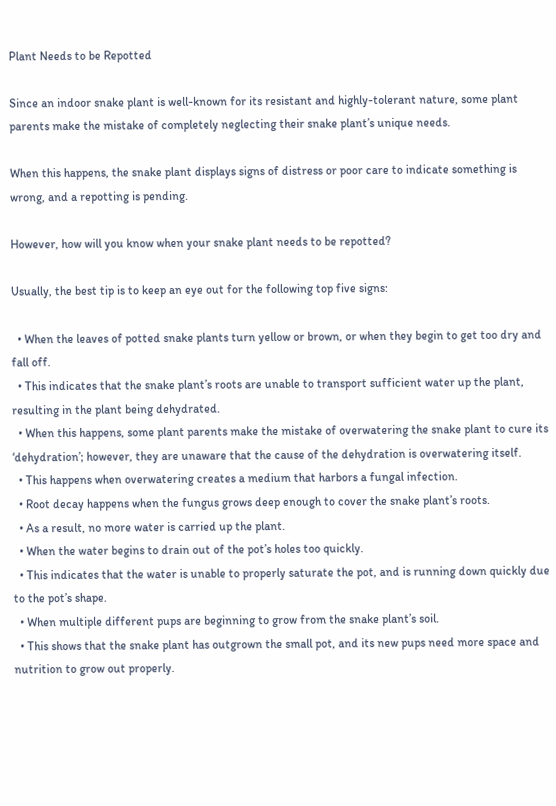Plant Needs to be Repotted

Since an indoor snake plant is well-known for its resistant and highly-tolerant nature, some plant parents make the mistake of completely neglecting their snake plant’s unique needs.

When this happens, the snake plant displays signs of distress or poor care to indicate something is wrong, and a repotting is pending.

However, how will you know when your snake plant needs to be repotted?

Usually, the best tip is to keep an eye out for the following top five signs:

  • When the leaves of potted snake plants turn yellow or brown, or when they begin to get too dry and fall off.
  • This indicates that the snake plant’s roots are unable to transport sufficient water up the plant, resulting in the plant being dehydrated.
  • When this happens, some plant parents make the mistake of overwatering the snake plant to cure its ‘dehydration’; however, they are unaware that the cause of the dehydration is overwatering itself.
  • This happens when overwatering creates a medium that harbors a fungal infection.
  • Root decay happens when the fungus grows deep enough to cover the snake plant’s roots.
  • As a result, no more water is carried up the plant.
  • When the water begins to drain out of the pot’s holes too quickly.
  • This indicates that the water is unable to properly saturate the pot, and is running down quickly due to the pot’s shape.
  • When multiple different pups are beginning to grow from the snake plant’s soil.
  • This shows that the snake plant has outgrown the small pot, and its new pups need more space and nutrition to grow out properly.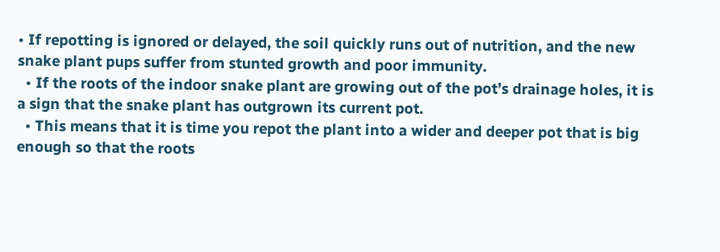• If repotting is ignored or delayed, the soil quickly runs out of nutrition, and the new snake plant pups suffer from stunted growth and poor immunity.
  • If the roots of the indoor snake plant are growing out of the pot’s drainage holes, it is a sign that the snake plant has outgrown its current pot.
  • This means that it is time you repot the plant into a wider and deeper pot that is big enough so that the roots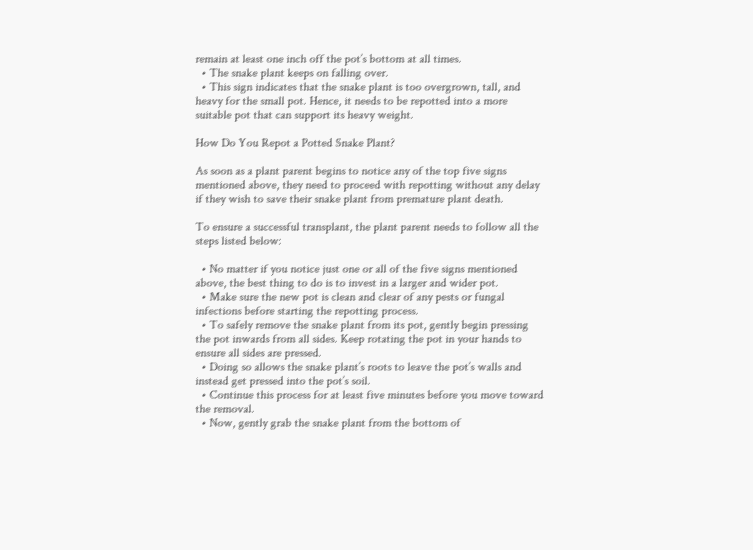remain at least one inch off the pot’s bottom at all times.
  • The snake plant keeps on falling over.
  • This sign indicates that the snake plant is too overgrown, tall, and heavy for the small pot. Hence, it needs to be repotted into a more suitable pot that can support its heavy weight.

How Do You Repot a Potted Snake Plant?

As soon as a plant parent begins to notice any of the top five signs mentioned above, they need to proceed with repotting without any delay if they wish to save their snake plant from premature plant death.

To ensure a successful transplant, the plant parent needs to follow all the steps listed below:

  • No matter if you notice just one or all of the five signs mentioned above, the best thing to do is to invest in a larger and wider pot.
  • Make sure the new pot is clean and clear of any pests or fungal infections before starting the repotting process.
  • To safely remove the snake plant from its pot, gently begin pressing the pot inwards from all sides. Keep rotating the pot in your hands to ensure all sides are pressed.
  • Doing so allows the snake plant’s roots to leave the pot’s walls and instead get pressed into the pot’s soil.
  • Continue this process for at least five minutes before you move toward the removal.
  • Now, gently grab the snake plant from the bottom of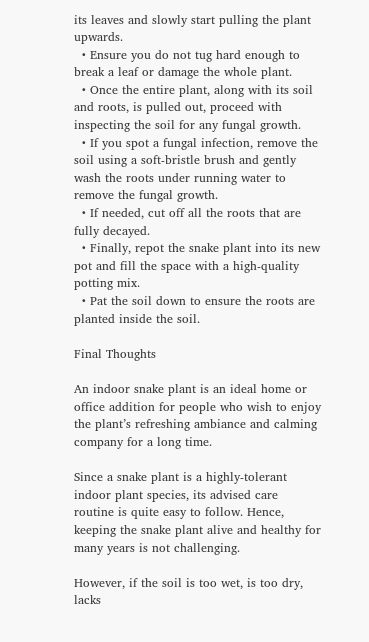its leaves and slowly start pulling the plant upwards.
  • Ensure you do not tug hard enough to break a leaf or damage the whole plant.
  • Once the entire plant, along with its soil and roots, is pulled out, proceed with inspecting the soil for any fungal growth.
  • If you spot a fungal infection, remove the soil using a soft-bristle brush and gently wash the roots under running water to remove the fungal growth.
  • If needed, cut off all the roots that are fully decayed.
  • Finally, repot the snake plant into its new pot and fill the space with a high-quality potting mix.
  • Pat the soil down to ensure the roots are planted inside the soil.

Final Thoughts

An indoor snake plant is an ideal home or office addition for people who wish to enjoy the plant’s refreshing ambiance and calming company for a long time.

Since a snake plant is a highly-tolerant indoor plant species, its advised care routine is quite easy to follow. Hence, keeping the snake plant alive and healthy for many years is not challenging.

However, if the soil is too wet, is too dry, lacks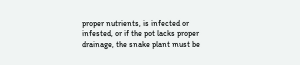proper nutrients, is infected or infested, or if the pot lacks proper drainage, the snake plant must be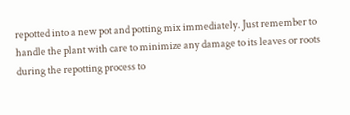repotted into a new pot and potting mix immediately. Just remember to handle the plant with care to minimize any damage to its leaves or roots during the repotting process to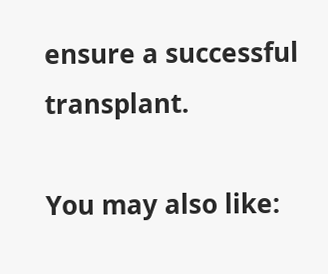ensure a successful transplant.

You may also like: